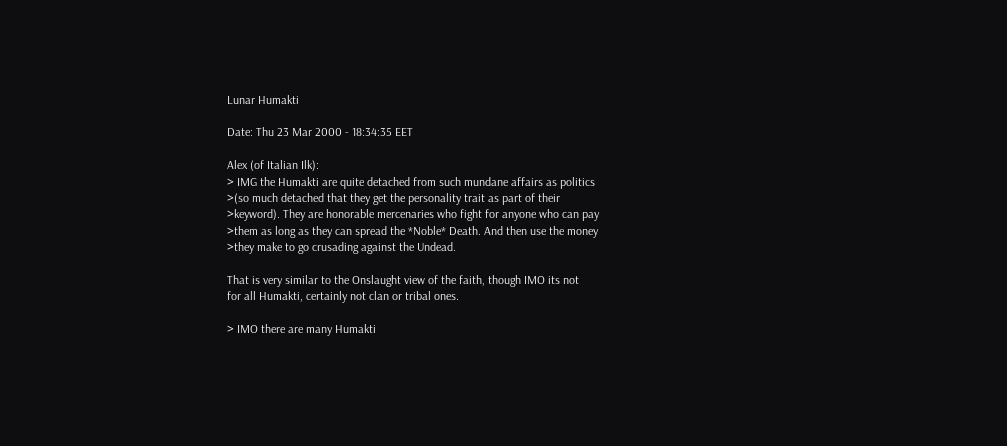Lunar Humakti

Date: Thu 23 Mar 2000 - 18:34:35 EET

Alex (of Italian Ilk):
> IMG the Humakti are quite detached from such mundane affairs as politics
>(so much detached that they get the personality trait as part of their
>keyword). They are honorable mercenaries who fight for anyone who can pay
>them as long as they can spread the *Noble* Death. And then use the money
>they make to go crusading against the Undead.

That is very similar to the Onslaught view of the faith, though IMO its not
for all Humakti, certainly not clan or tribal ones.

> IMO there are many Humakti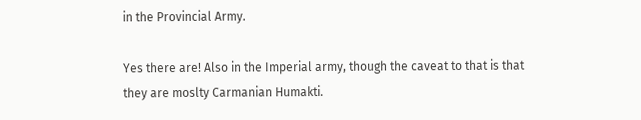in the Provincial Army.

Yes there are! Also in the Imperial army, though the caveat to that is that
they are moslty Carmanian Humakti.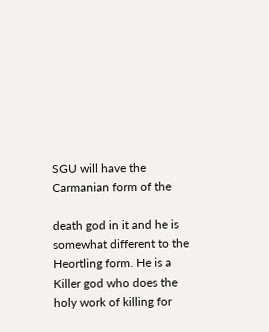SGU will have the Carmanian form of the

death god in it and he is somewhat different to the Heortling form. He is a
Killer god who does the holy work of killing for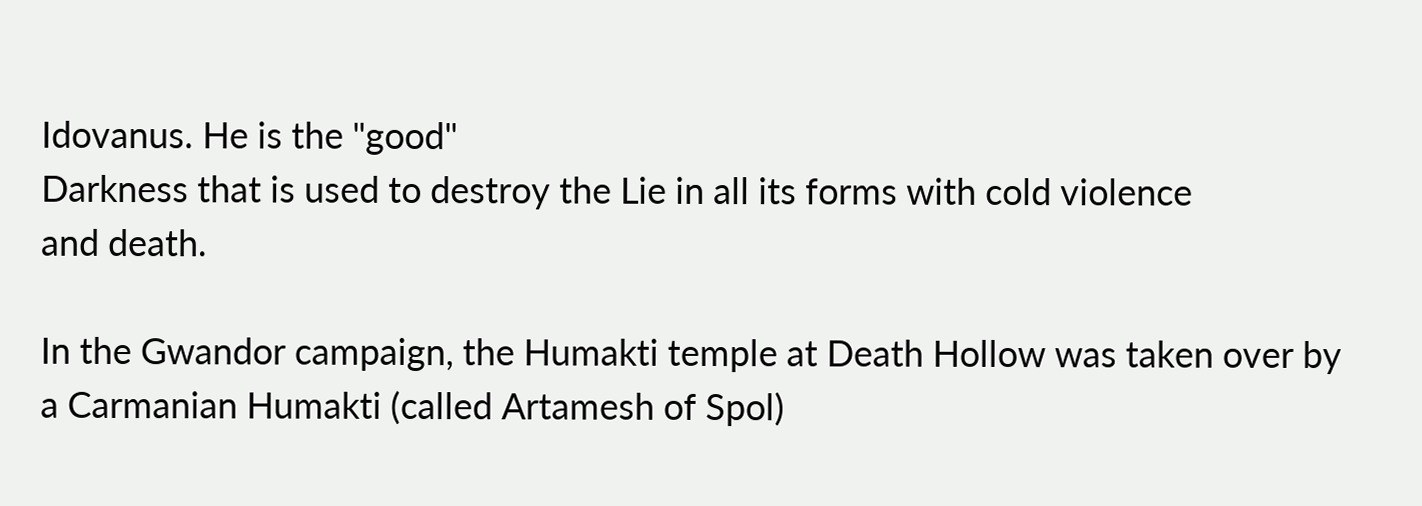Idovanus. He is the "good"
Darkness that is used to destroy the Lie in all its forms with cold violence
and death.

In the Gwandor campaign, the Humakti temple at Death Hollow was taken over by
a Carmanian Humakti (called Artamesh of Spol)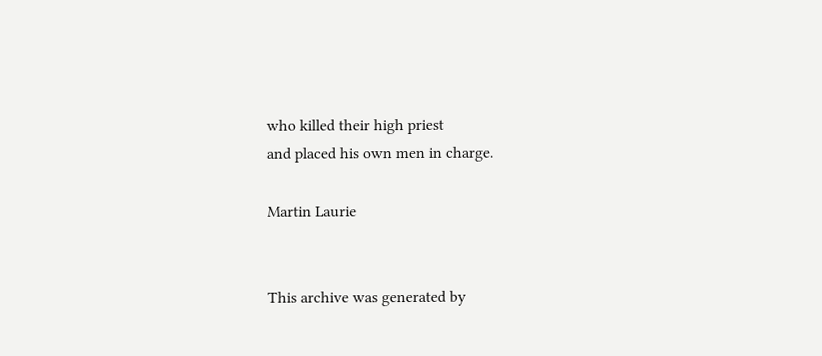who killed their high priest
and placed his own men in charge.

Martin Laurie


This archive was generated by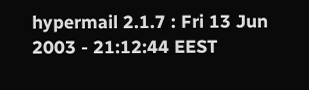hypermail 2.1.7 : Fri 13 Jun 2003 - 21:12:44 EEST